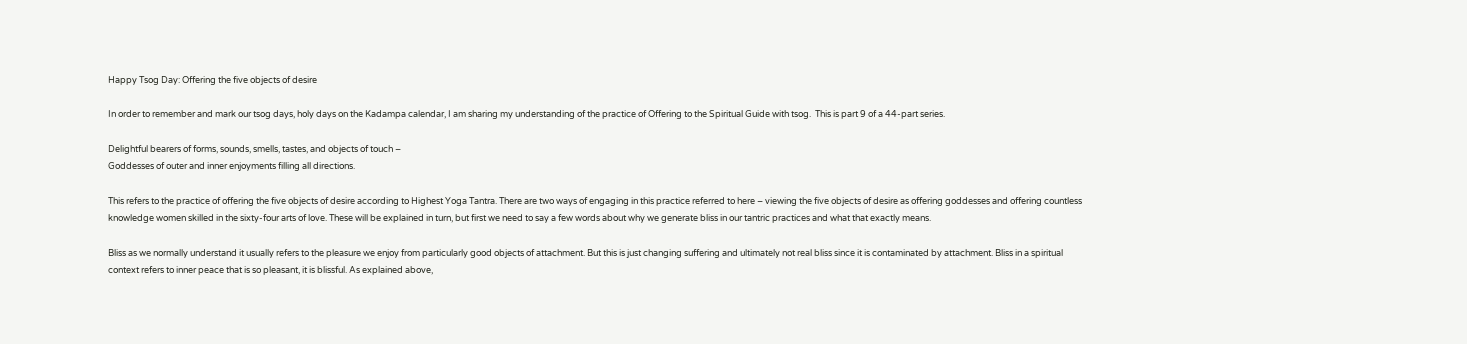Happy Tsog Day: Offering the five objects of desire

In order to remember and mark our tsog days, holy days on the Kadampa calendar, I am sharing my understanding of the practice of Offering to the Spiritual Guide with tsog.  This is part 9 of a 44-part series.

Delightful bearers of forms, sounds, smells, tastes, and objects of touch –
Goddesses of outer and inner enjoyments filling all directions.

This refers to the practice of offering the five objects of desire according to Highest Yoga Tantra. There are two ways of engaging in this practice referred to here – viewing the five objects of desire as offering goddesses and offering countless knowledge women skilled in the sixty-four arts of love. These will be explained in turn, but first we need to say a few words about why we generate bliss in our tantric practices and what that exactly means.

Bliss as we normally understand it usually refers to the pleasure we enjoy from particularly good objects of attachment. But this is just changing suffering and ultimately not real bliss since it is contaminated by attachment. Bliss in a spiritual context refers to inner peace that is so pleasant, it is blissful. As explained above,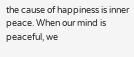the cause of happiness is inner peace. When our mind is peaceful, we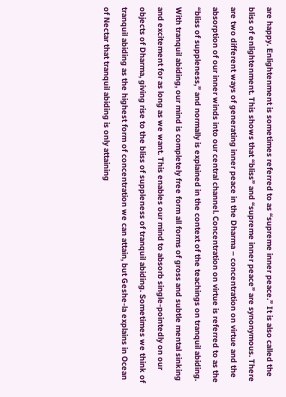are happy. Enlightenment is sometimes referred to as “supreme inner peace.” It is also called the bliss of enlightenment. This shows that “bliss” and “supreme inner peace” are synonymous. There are two different ways of generating inner peace in the Dharma – concentration on virtue and the absorption of our inner winds into our central channel. Concentration on virtue is referred to as the “bliss of suppleness,” and normally is explained in the context of the teachings on tranquil abiding. With tranquil abiding, our mind is completely free form all forms of gross and subtle mental sinking and excitement for as long as we want. This enables our mind to absorb single-pointedly on our objects of Dharma, giving rise to the bliss of suppleness of tranquil abiding. Sometimes we think of tranquil abiding as the highest form of concentration we can attain, but Geshe-la explains in Ocean of Nectar that tranquil abiding is only attaining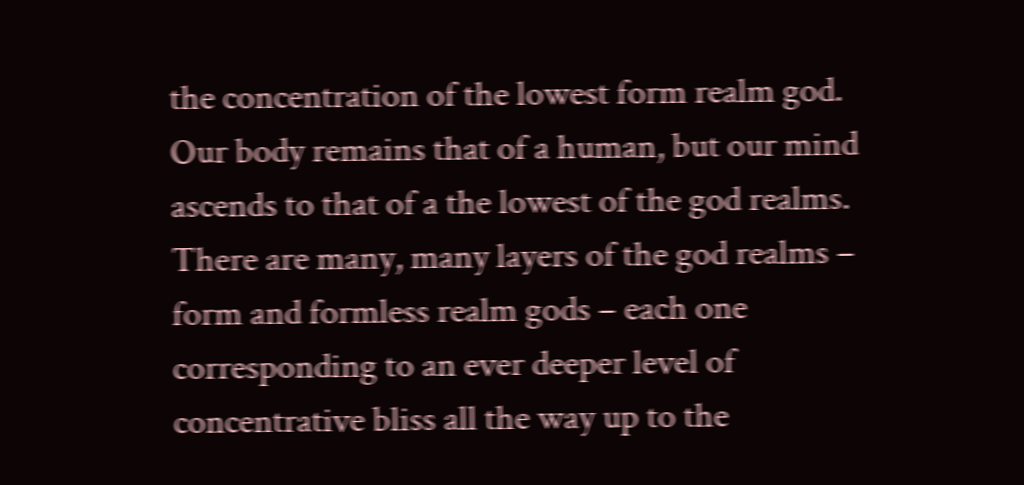the concentration of the lowest form realm god. Our body remains that of a human, but our mind ascends to that of a the lowest of the god realms. There are many, many layers of the god realms – form and formless realm gods – each one corresponding to an ever deeper level of concentrative bliss all the way up to the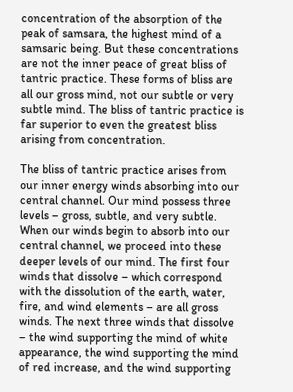concentration of the absorption of the peak of samsara, the highest mind of a samsaric being. But these concentrations are not the inner peace of great bliss of tantric practice. These forms of bliss are all our gross mind, not our subtle or very subtle mind. The bliss of tantric practice is far superior to even the greatest bliss arising from concentration.

The bliss of tantric practice arises from our inner energy winds absorbing into our central channel. Our mind possess three levels – gross, subtle, and very subtle. When our winds begin to absorb into our central channel, we proceed into these deeper levels of our mind. The first four winds that dissolve – which correspond with the dissolution of the earth, water, fire, and wind elements – are all gross winds. The next three winds that dissolve – the wind supporting the mind of white appearance, the wind supporting the mind of red increase, and the wind supporting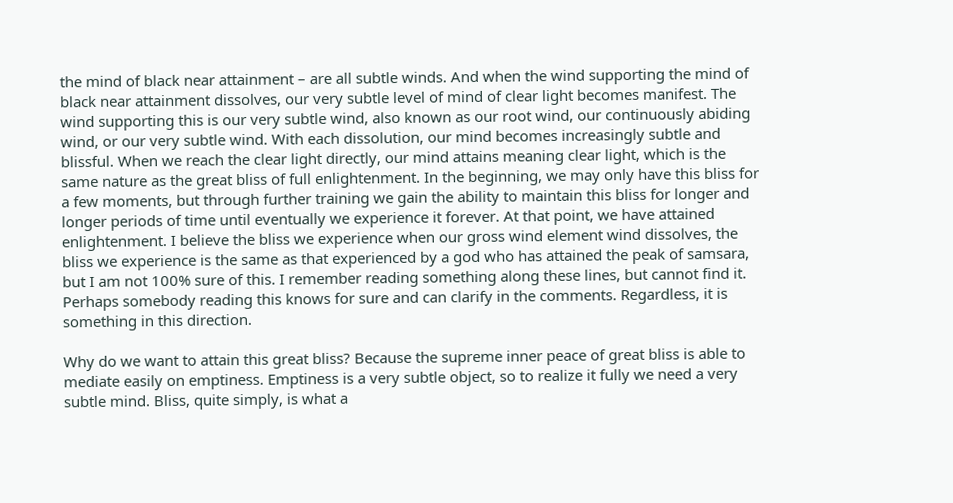the mind of black near attainment – are all subtle winds. And when the wind supporting the mind of black near attainment dissolves, our very subtle level of mind of clear light becomes manifest. The wind supporting this is our very subtle wind, also known as our root wind, our continuously abiding wind, or our very subtle wind. With each dissolution, our mind becomes increasingly subtle and blissful. When we reach the clear light directly, our mind attains meaning clear light, which is the same nature as the great bliss of full enlightenment. In the beginning, we may only have this bliss for a few moments, but through further training we gain the ability to maintain this bliss for longer and longer periods of time until eventually we experience it forever. At that point, we have attained enlightenment. I believe the bliss we experience when our gross wind element wind dissolves, the bliss we experience is the same as that experienced by a god who has attained the peak of samsara, but I am not 100% sure of this. I remember reading something along these lines, but cannot find it. Perhaps somebody reading this knows for sure and can clarify in the comments. Regardless, it is something in this direction.

Why do we want to attain this great bliss? Because the supreme inner peace of great bliss is able to mediate easily on emptiness. Emptiness is a very subtle object, so to realize it fully we need a very subtle mind. Bliss, quite simply, is what a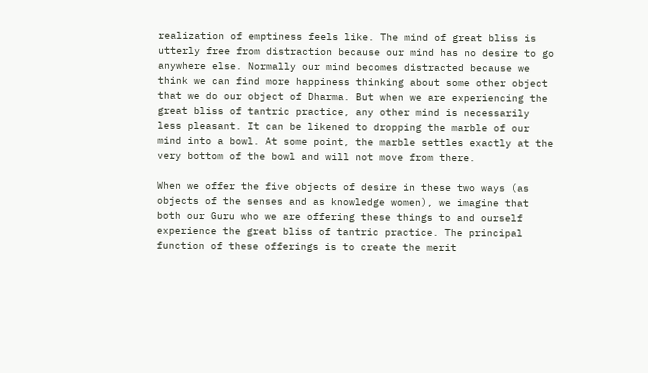realization of emptiness feels like. The mind of great bliss is utterly free from distraction because our mind has no desire to go anywhere else. Normally our mind becomes distracted because we think we can find more happiness thinking about some other object that we do our object of Dharma. But when we are experiencing the great bliss of tantric practice, any other mind is necessarily less pleasant. It can be likened to dropping the marble of our mind into a bowl. At some point, the marble settles exactly at the very bottom of the bowl and will not move from there.

When we offer the five objects of desire in these two ways (as objects of the senses and as knowledge women), we imagine that both our Guru who we are offering these things to and ourself experience the great bliss of tantric practice. The principal function of these offerings is to create the merit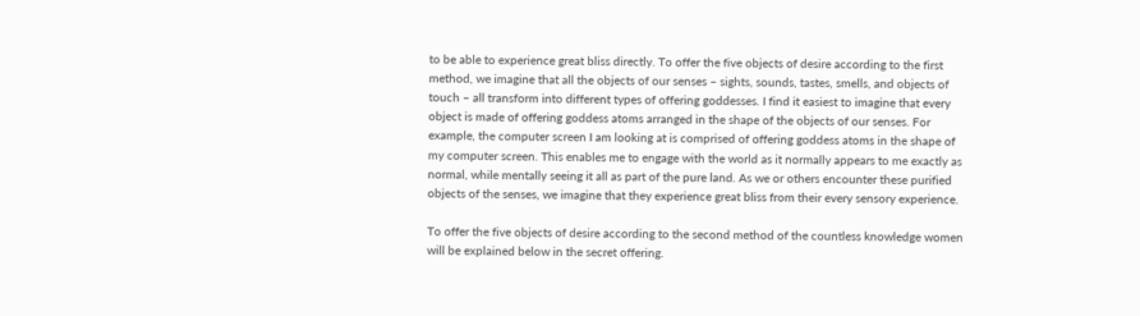to be able to experience great bliss directly. To offer the five objects of desire according to the first method, we imagine that all the objects of our senses – sights, sounds, tastes, smells, and objects of touch – all transform into different types of offering goddesses. I find it easiest to imagine that every object is made of offering goddess atoms arranged in the shape of the objects of our senses. For example, the computer screen I am looking at is comprised of offering goddess atoms in the shape of my computer screen. This enables me to engage with the world as it normally appears to me exactly as normal, while mentally seeing it all as part of the pure land. As we or others encounter these purified objects of the senses, we imagine that they experience great bliss from their every sensory experience.

To offer the five objects of desire according to the second method of the countless knowledge women will be explained below in the secret offering.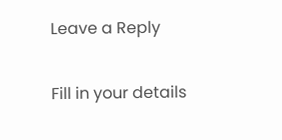Leave a Reply

Fill in your details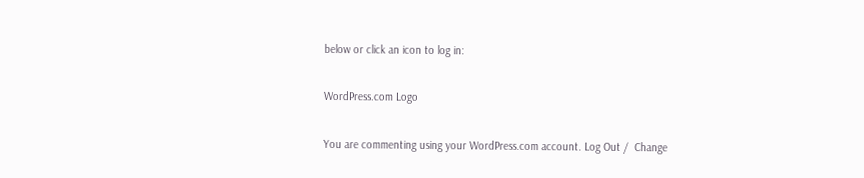below or click an icon to log in:

WordPress.com Logo

You are commenting using your WordPress.com account. Log Out /  Change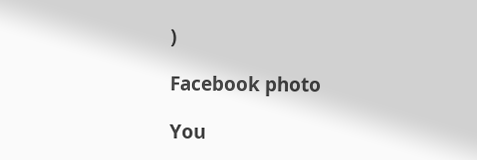)

Facebook photo

You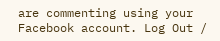are commenting using your Facebook account. Log Out /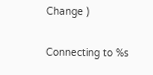Change )

Connecting to %s